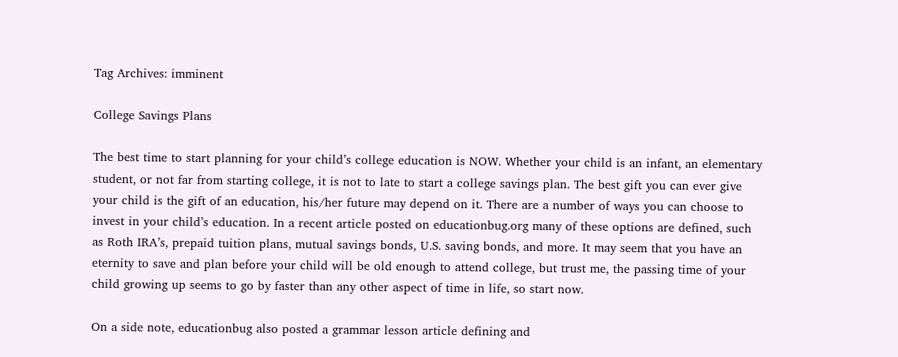Tag Archives: imminent

College Savings Plans

The best time to start planning for your child’s college education is NOW. Whether your child is an infant, an elementary student, or not far from starting college, it is not to late to start a college savings plan. The best gift you can ever give your child is the gift of an education, his/her future may depend on it. There are a number of ways you can choose to invest in your child’s education. In a recent article posted on educationbug.org many of these options are defined, such as Roth IRA’s, prepaid tuition plans, mutual savings bonds, U.S. saving bonds, and more. It may seem that you have an eternity to save and plan before your child will be old enough to attend college, but trust me, the passing time of your child growing up seems to go by faster than any other aspect of time in life, so start now.

On a side note, educationbug also posted a grammar lesson article defining and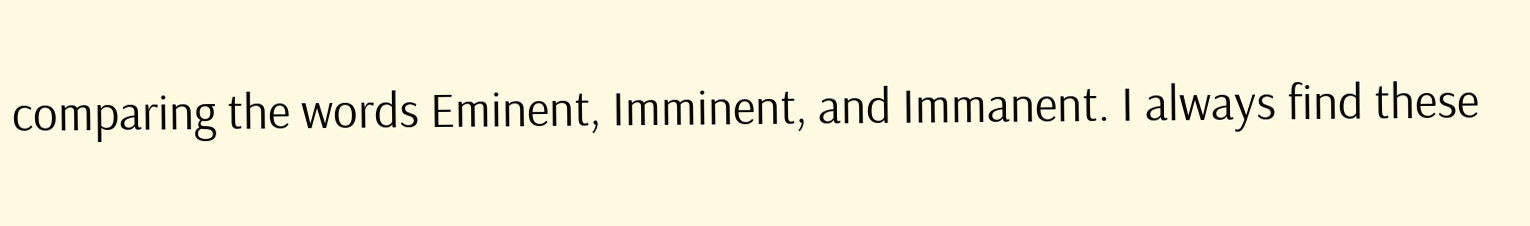comparing the words Eminent, Imminent, and Immanent. I always find these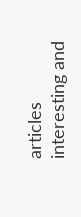articles interesting and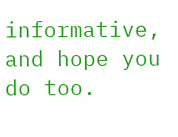informative, and hope you do too.